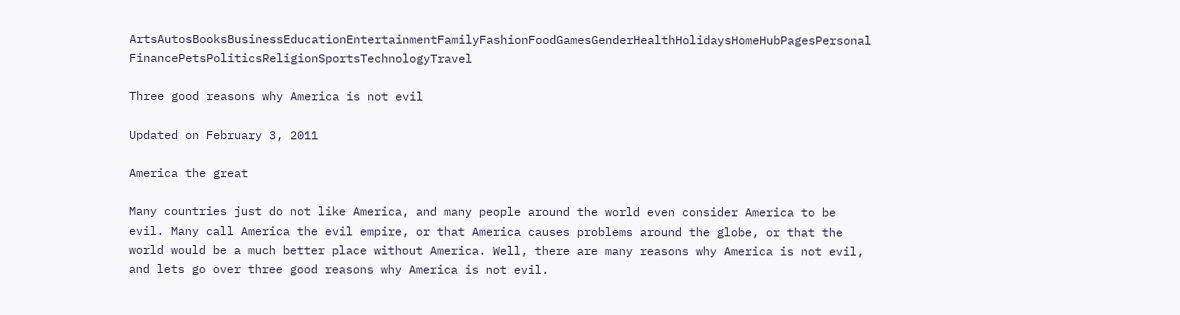ArtsAutosBooksBusinessEducationEntertainmentFamilyFashionFoodGamesGenderHealthHolidaysHomeHubPagesPersonal FinancePetsPoliticsReligionSportsTechnologyTravel

Three good reasons why America is not evil

Updated on February 3, 2011

America the great

Many countries just do not like America, and many people around the world even consider America to be evil. Many call America the evil empire, or that America causes problems around the globe, or that the world would be a much better place without America. Well, there are many reasons why America is not evil, and lets go over three good reasons why America is not evil.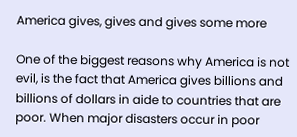America gives, gives and gives some more

One of the biggest reasons why America is not evil, is the fact that America gives billions and billions of dollars in aide to countries that are poor. When major disasters occur in poor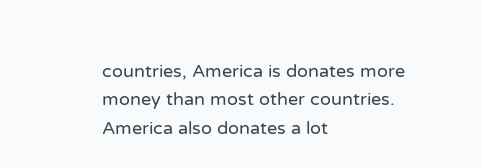countries, America is donates more money than most other countries. America also donates a lot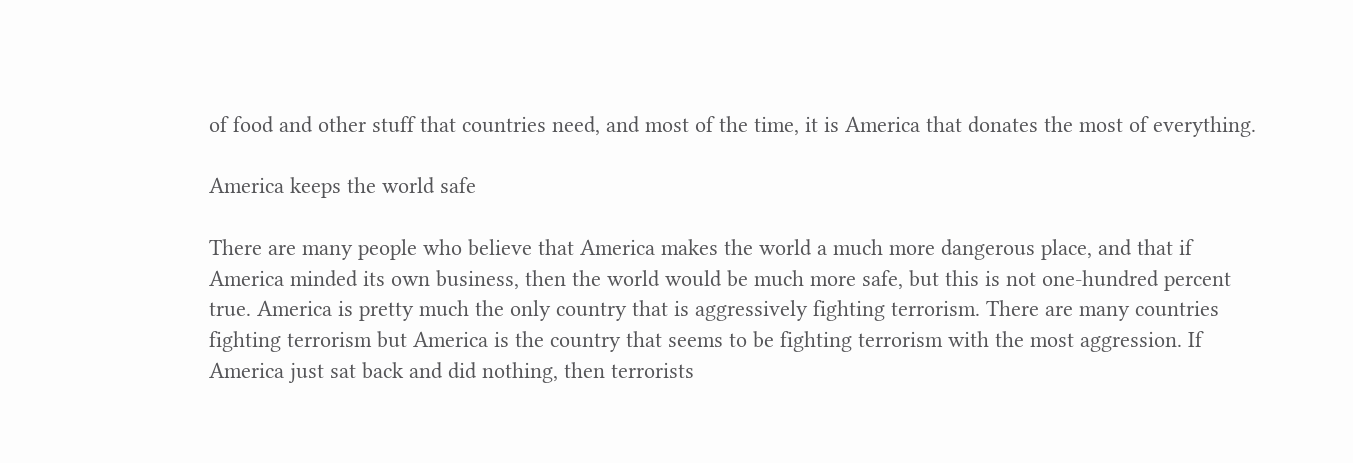of food and other stuff that countries need, and most of the time, it is America that donates the most of everything.

America keeps the world safe

There are many people who believe that America makes the world a much more dangerous place, and that if America minded its own business, then the world would be much more safe, but this is not one-hundred percent true. America is pretty much the only country that is aggressively fighting terrorism. There are many countries fighting terrorism but America is the country that seems to be fighting terrorism with the most aggression. If America just sat back and did nothing, then terrorists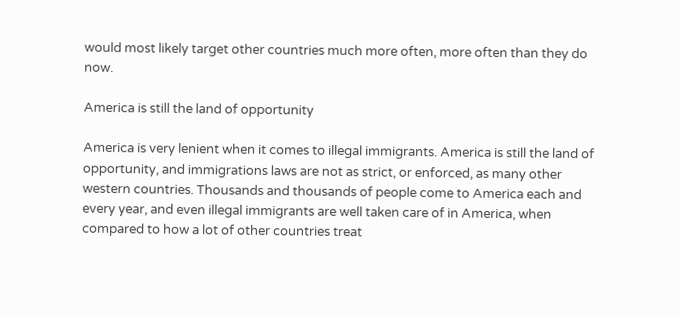would most likely target other countries much more often, more often than they do now.

America is still the land of opportunity

America is very lenient when it comes to illegal immigrants. America is still the land of opportunity, and immigrations laws are not as strict, or enforced, as many other western countries. Thousands and thousands of people come to America each and every year, and even illegal immigrants are well taken care of in America, when compared to how a lot of other countries treat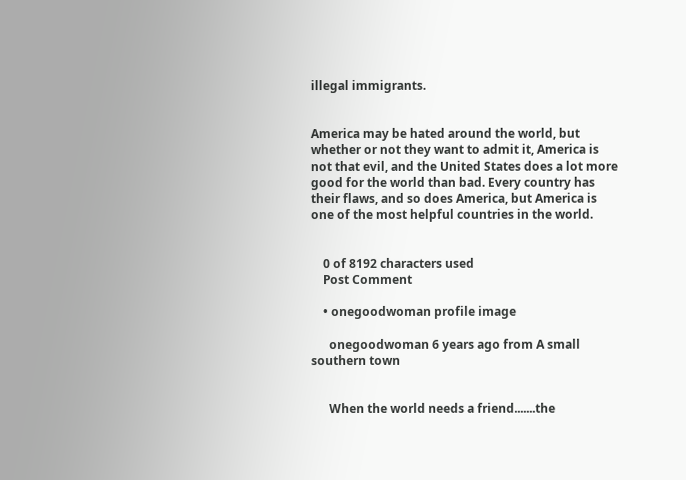illegal immigrants.


America may be hated around the world, but whether or not they want to admit it, America is not that evil, and the United States does a lot more good for the world than bad. Every country has their flaws, and so does America, but America is one of the most helpful countries in the world.


    0 of 8192 characters used
    Post Comment

    • onegoodwoman profile image

      onegoodwoman 6 years ago from A small southern town


      When the world needs a friend.......the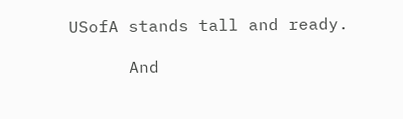USofA stands tall and ready.

      And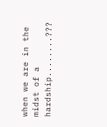when we are in the midst of a hardship........???